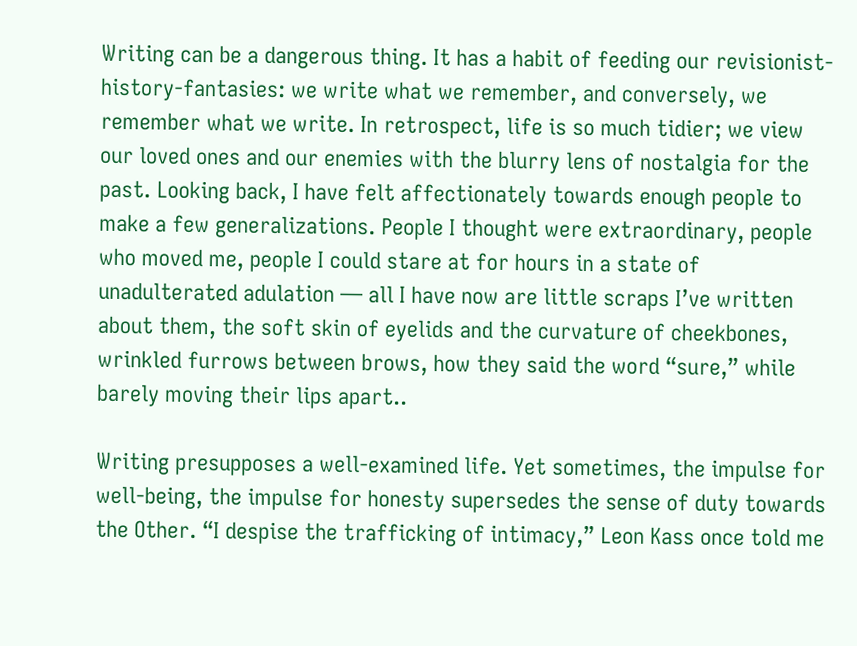Writing can be a dangerous thing. It has a habit of feeding our revisionist-history-fantasies: we write what we remember, and conversely, we remember what we write. In retrospect, life is so much tidier; we view our loved ones and our enemies with the blurry lens of nostalgia for the past. Looking back, I have felt affectionately towards enough people to make a few generalizations. People I thought were extraordinary, people who moved me, people I could stare at for hours in a state of unadulterated adulation — all I have now are little scraps I’ve written about them, the soft skin of eyelids and the curvature of cheekbones, wrinkled furrows between brows, how they said the word “sure,” while barely moving their lips apart..

Writing presupposes a well-examined life. Yet sometimes, the impulse for well-being, the impulse for honesty supersedes the sense of duty towards the Other. “I despise the trafficking of intimacy,” Leon Kass once told me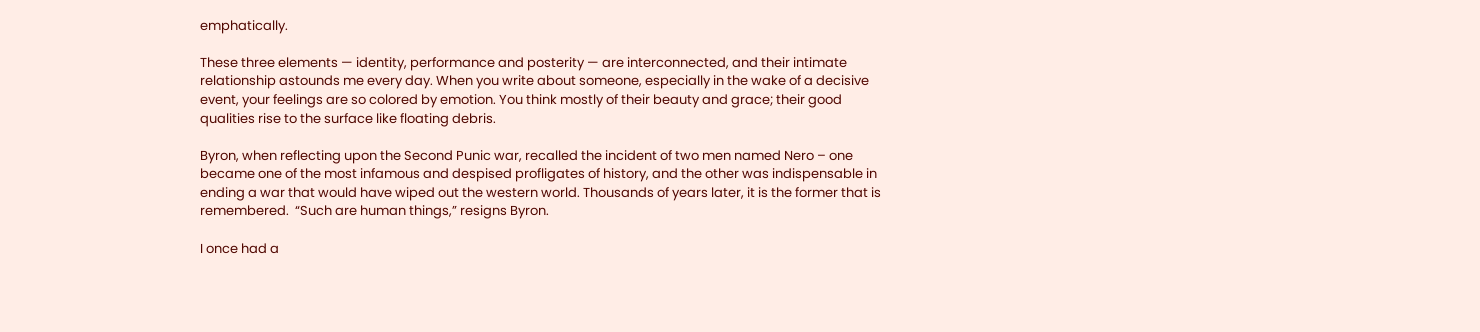emphatically.

These three elements — identity, performance and posterity — are interconnected, and their intimate relationship astounds me every day. When you write about someone, especially in the wake of a decisive event, your feelings are so colored by emotion. You think mostly of their beauty and grace; their good qualities rise to the surface like floating debris.

Byron, when reflecting upon the Second Punic war, recalled the incident of two men named Nero – one became one of the most infamous and despised profligates of history, and the other was indispensable in ending a war that would have wiped out the western world. Thousands of years later, it is the former that is remembered.  “Such are human things,” resigns Byron.

I once had a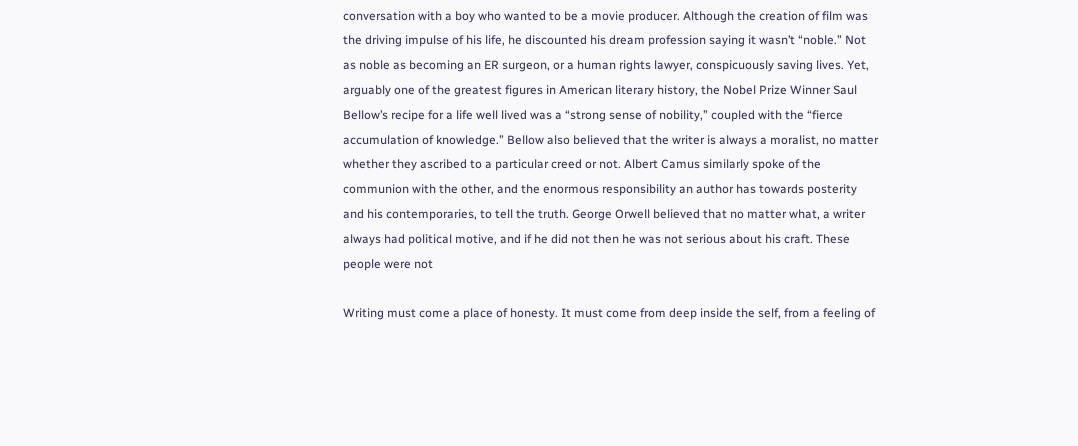conversation with a boy who wanted to be a movie producer. Although the creation of film was the driving impulse of his life, he discounted his dream profession saying it wasn’t “noble.” Not as noble as becoming an ER surgeon, or a human rights lawyer, conspicuously saving lives. Yet, arguably one of the greatest figures in American literary history, the Nobel Prize Winner Saul Bellow’s recipe for a life well lived was a “strong sense of nobility,” coupled with the “fierce accumulation of knowledge.” Bellow also believed that the writer is always a moralist, no matter whether they ascribed to a particular creed or not. Albert Camus similarly spoke of the communion with the other, and the enormous responsibility an author has towards posterity and his contemporaries, to tell the truth. George Orwell believed that no matter what, a writer always had political motive, and if he did not then he was not serious about his craft. These people were not

Writing must come a place of honesty. It must come from deep inside the self, from a feeling of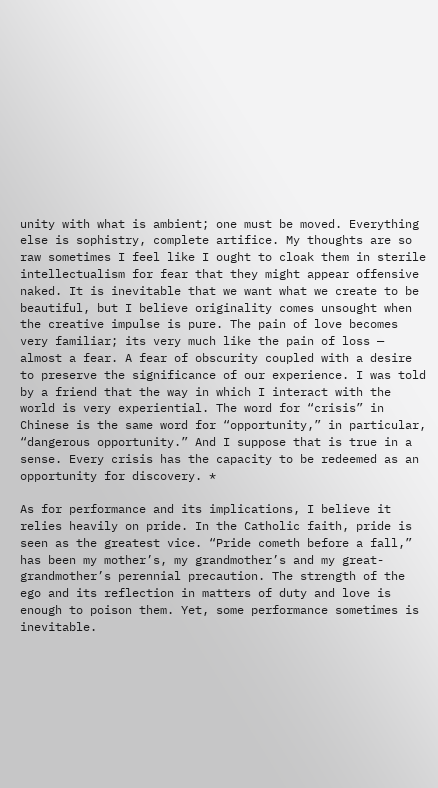unity with what is ambient; one must be moved. Everything else is sophistry, complete artifice. My thoughts are so raw sometimes I feel like I ought to cloak them in sterile intellectualism for fear that they might appear offensive naked. It is inevitable that we want what we create to be beautiful, but I believe originality comes unsought when the creative impulse is pure. The pain of love becomes very familiar; its very much like the pain of loss — almost a fear. A fear of obscurity coupled with a desire to preserve the significance of our experience. I was told by a friend that the way in which I interact with the world is very experiential. The word for “crisis” in Chinese is the same word for “opportunity,” in particular, “dangerous opportunity.” And I suppose that is true in a sense. Every crisis has the capacity to be redeemed as an opportunity for discovery. *

As for performance and its implications, I believe it relies heavily on pride. In the Catholic faith, pride is seen as the greatest vice. “Pride cometh before a fall,” has been my mother’s, my grandmother’s and my great-grandmother’s perennial precaution. The strength of the ego and its reflection in matters of duty and love is enough to poison them. Yet, some performance sometimes is inevitable.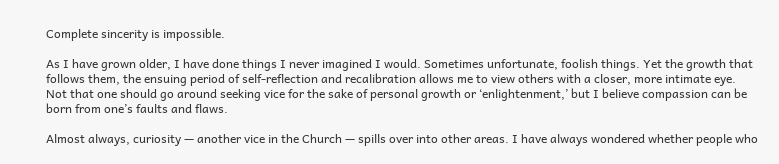Complete sincerity is impossible.

As I have grown older, I have done things I never imagined I would. Sometimes unfortunate, foolish things. Yet the growth that follows them, the ensuing period of self-reflection and recalibration allows me to view others with a closer, more intimate eye.  Not that one should go around seeking vice for the sake of personal growth or ‘enlightenment,’ but I believe compassion can be born from one’s faults and flaws.

Almost always, curiosity — another vice in the Church — spills over into other areas. I have always wondered whether people who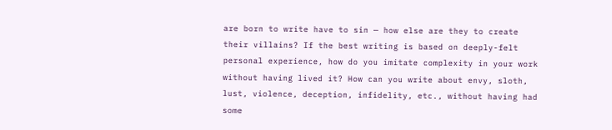are born to write have to sin — how else are they to create their villains? If the best writing is based on deeply-felt personal experience, how do you imitate complexity in your work without having lived it? How can you write about envy, sloth, lust, violence, deception, infidelity, etc., without having had some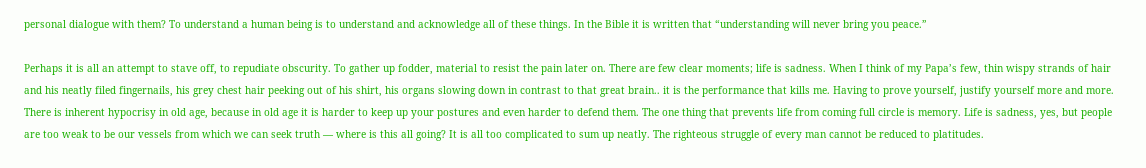personal dialogue with them? To understand a human being is to understand and acknowledge all of these things. In the Bible it is written that “understanding will never bring you peace.”

Perhaps it is all an attempt to stave off, to repudiate obscurity. To gather up fodder, material to resist the pain later on. There are few clear moments; life is sadness. When I think of my Papa’s few, thin wispy strands of hair and his neatly filed fingernails, his grey chest hair peeking out of his shirt, his organs slowing down in contrast to that great brain.. it is the performance that kills me. Having to prove yourself, justify yourself more and more. There is inherent hypocrisy in old age, because in old age it is harder to keep up your postures and even harder to defend them. The one thing that prevents life from coming full circle is memory. Life is sadness, yes, but people are too weak to be our vessels from which we can seek truth — where is this all going? It is all too complicated to sum up neatly. The righteous struggle of every man cannot be reduced to platitudes.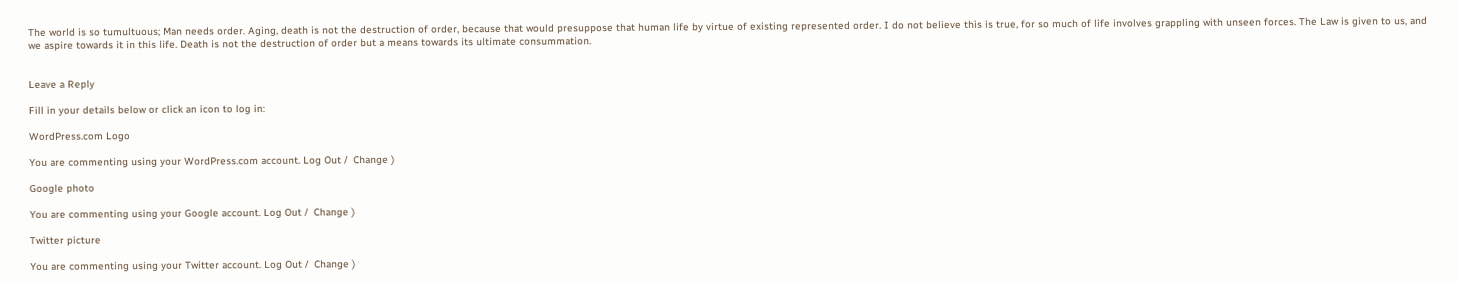The world is so tumultuous; Man needs order. Aging, death is not the destruction of order, because that would presuppose that human life by virtue of existing represented order. I do not believe this is true, for so much of life involves grappling with unseen forces. The Law is given to us, and we aspire towards it in this life. Death is not the destruction of order but a means towards its ultimate consummation.


Leave a Reply

Fill in your details below or click an icon to log in:

WordPress.com Logo

You are commenting using your WordPress.com account. Log Out /  Change )

Google photo

You are commenting using your Google account. Log Out /  Change )

Twitter picture

You are commenting using your Twitter account. Log Out /  Change )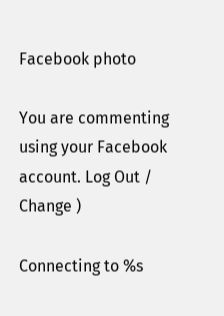Facebook photo

You are commenting using your Facebook account. Log Out /  Change )

Connecting to %s